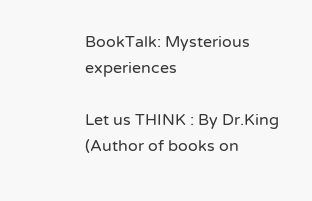BookTalk: Mysterious experiences

Let us THINK : By Dr.King  (Author of books on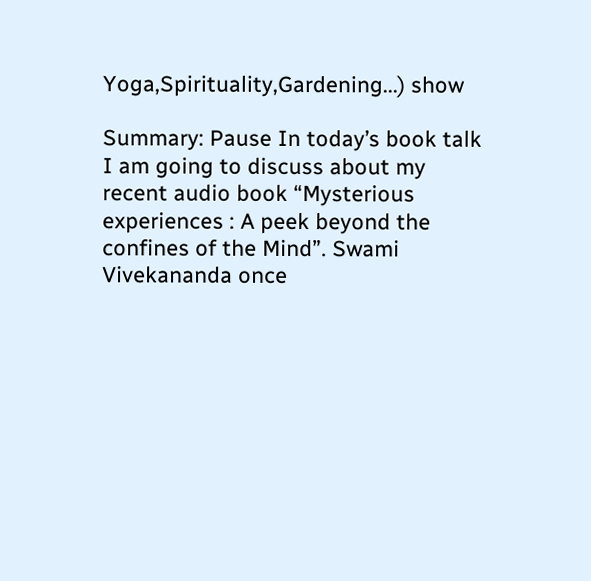Yoga,Spirituality,Gardening...) show

Summary: Pause In today’s book talk I am going to discuss about my recent audio book “Mysterious experiences : A peek beyond the confines of the Mind”. Swami Vivekananda once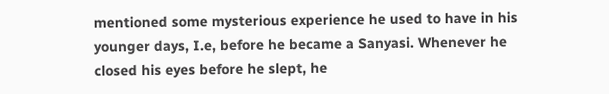mentioned some mysterious experience he used to have in his younger days, I.e, before he became a Sanyasi. Whenever he closed his eyes before he slept, he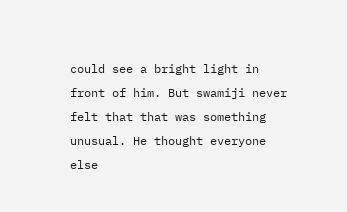could see a bright light in front of him. But swamiji never felt that that was something unusual. He thought everyone else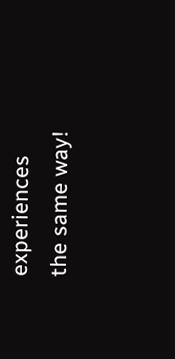experiences the same way!